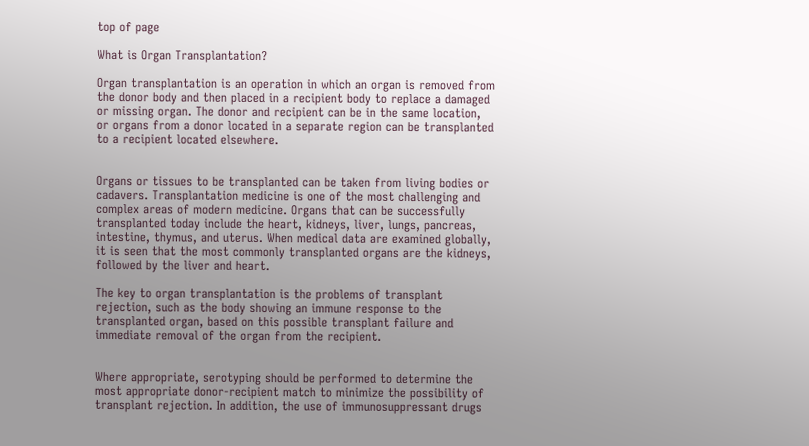top of page

What is Organ Transplantation?

Organ transplantation is an operation in which an organ is removed from the donor body and then placed in a recipient body to replace a damaged or missing organ. The donor and recipient can be in the same location, or organs from a donor located in a separate region can be transplanted to a recipient located elsewhere.


Organs or tissues to be transplanted can be taken from living bodies or cadavers. Transplantation medicine is one of the most challenging and complex areas of modern medicine. Organs that can be successfully transplanted today include the heart, kidneys, liver, lungs, pancreas, intestine, thymus, and uterus. When medical data are examined globally, it is seen that the most commonly transplanted organs are the kidneys, followed by the liver and heart.

The key to organ transplantation is the problems of transplant rejection, such as the body showing an immune response to the transplanted organ, based on this possible transplant failure and immediate removal of the organ from the recipient.


Where appropriate, serotyping should be performed to determine the most appropriate donor-recipient match to minimize the possibility of transplant rejection. In addition, the use of immunosuppressant drugs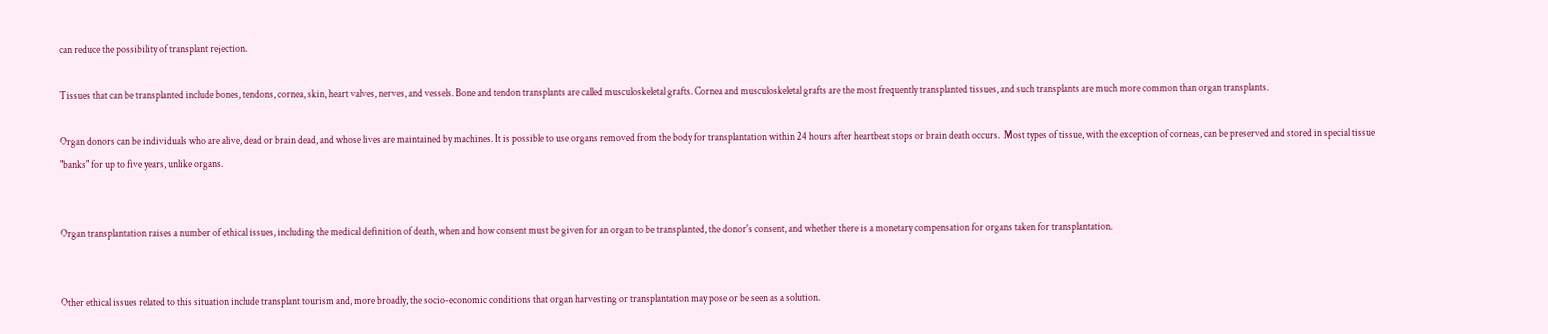can reduce the possibility of transplant rejection.

Tissues that can be transplanted include bones, tendons, cornea, skin, heart valves, nerves, and vessels. Bone and tendon transplants are called musculoskeletal grafts. Cornea and musculoskeletal grafts are the most frequently transplanted tissues, and such transplants are much more common than organ transplants.

Organ donors can be individuals who are alive, dead or brain dead, and whose lives are maintained by machines. It is possible to use organs removed from the body for transplantation within 24 hours after heartbeat stops or brain death occurs.  Most types of tissue, with the exception of corneas, can be preserved and stored in special tissue "banks" for up to five years, unlike organs.


Organ transplantation raises a number of ethical issues, including the medical definition of death, when and how consent must be given for an organ to be transplanted, the donor's consent, and whether there is a monetary compensation for organs taken for transplantation.


Other ethical issues related to this situation include transplant tourism and, more broadly, the socio-economic conditions that organ harvesting or transplantation may pose or be seen as a solution.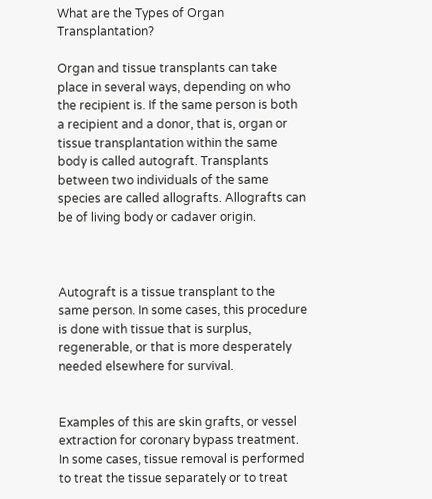What are the Types of Organ Transplantation?

Organ and tissue transplants can take place in several ways, depending on who the recipient is. If the same person is both a recipient and a donor, that is, organ or tissue transplantation within the same body is called autograft. Transplants between two individuals of the same species are called allografts. Allografts can be of living body or cadaver origin.



Autograft is a tissue transplant to the same person. In some cases, this procedure is done with tissue that is surplus, regenerable, or that is more desperately needed elsewhere for survival.


Examples of this are skin grafts, or vessel extraction for coronary bypass treatment. In some cases, tissue removal is performed to treat the tissue separately or to treat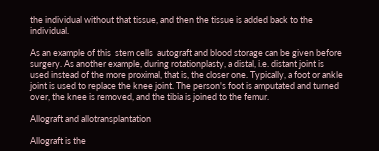the individual without that tissue, and then the tissue is added back to the individual.

As an example of this  stem cells  autograft and blood storage can be given before surgery. As another example, during rotationplasty, a distal, i.e. distant joint is used instead of the more proximal, that is, the closer one. Typically, a foot or ankle joint is used to replace the knee joint. The person's foot is amputated and turned over, the knee is removed, and the tibia is joined to the femur.

Allograft and allotransplantation

Allograft is the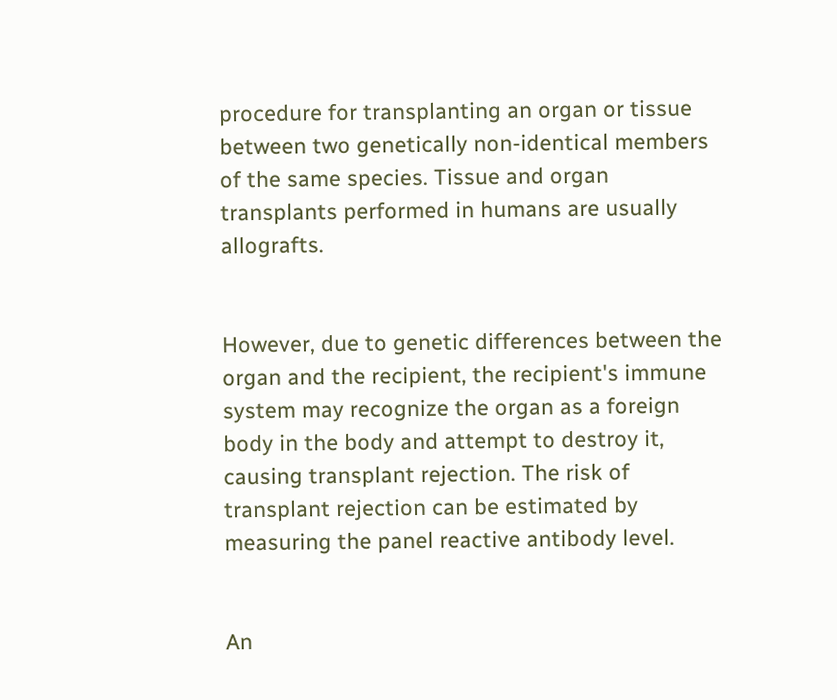procedure for transplanting an organ or tissue between two genetically non-identical members of the same species. Tissue and organ transplants performed in humans are usually allografts.


However, due to genetic differences between the organ and the recipient, the recipient's immune system may recognize the organ as a foreign body in the body and attempt to destroy it, causing transplant rejection. The risk of transplant rejection can be estimated by measuring the panel reactive antibody level.


An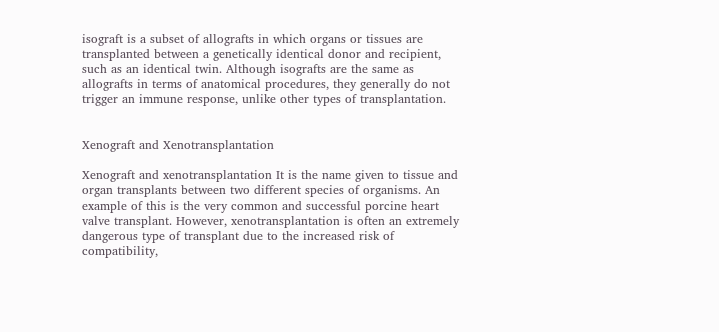isograft is a subset of allografts in which organs or tissues are transplanted between a genetically identical donor and recipient, such as an identical twin. Although isografts are the same as allografts in terms of anatomical procedures, they generally do not trigger an immune response, unlike other types of transplantation.


Xenograft and Xenotransplantation

Xenograft and xenotransplantation It is the name given to tissue and organ transplants between two different species of organisms. An example of this is the very common and successful porcine heart valve transplant. However, xenotransplantation is often an extremely dangerous type of transplant due to the increased risk of compatibility,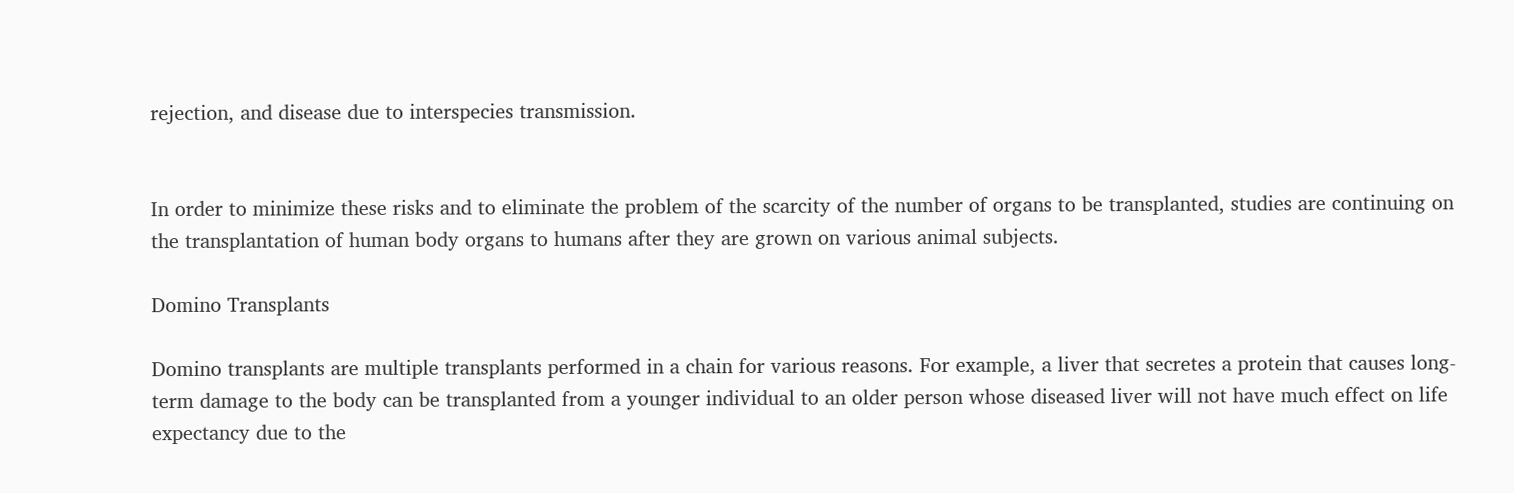rejection, and disease due to interspecies transmission.


In order to minimize these risks and to eliminate the problem of the scarcity of the number of organs to be transplanted, studies are continuing on the transplantation of human body organs to humans after they are grown on various animal subjects.

Domino Transplants

Domino transplants are multiple transplants performed in a chain for various reasons. For example, a liver that secretes a protein that causes long-term damage to the body can be transplanted from a younger individual to an older person whose diseased liver will not have much effect on life expectancy due to the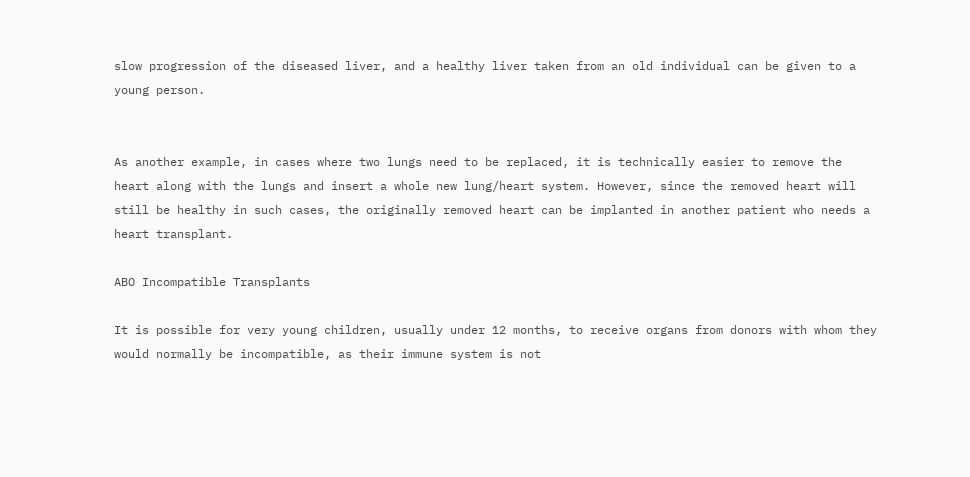slow progression of the diseased liver, and a healthy liver taken from an old individual can be given to a young person.


As another example, in cases where two lungs need to be replaced, it is technically easier to remove the heart along with the lungs and insert a whole new lung/heart system. However, since the removed heart will still be healthy in such cases, the originally removed heart can be implanted in another patient who needs a heart transplant.

ABO Incompatible Transplants

It is possible for very young children, usually under 12 months, to receive organs from donors with whom they would normally be incompatible, as their immune system is not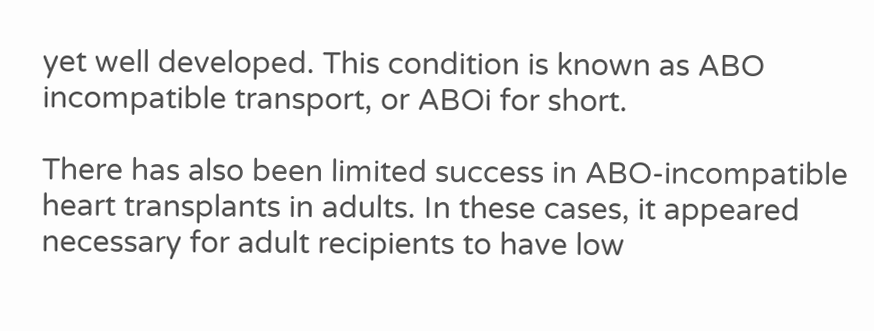yet well developed. This condition is known as ABO incompatible transport, or ABOi for short.

There has also been limited success in ABO-incompatible heart transplants in adults. In these cases, it appeared necessary for adult recipients to have low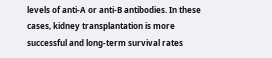levels of anti-A or anti-B antibodies. In these cases, kidney transplantation is more successful and long-term survival rates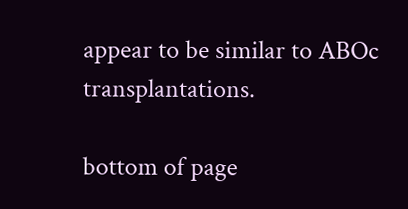appear to be similar to ABOc transplantations.

bottom of page